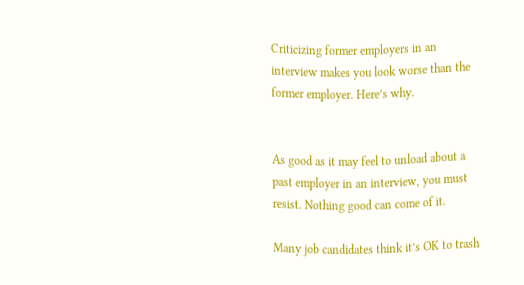Criticizing former employers in an interview makes you look worse than the former employer. Here’s why.


As good as it may feel to unload about a past employer in an interview, you must resist. Nothing good can come of it.

Many job candidates think it’s OK to trash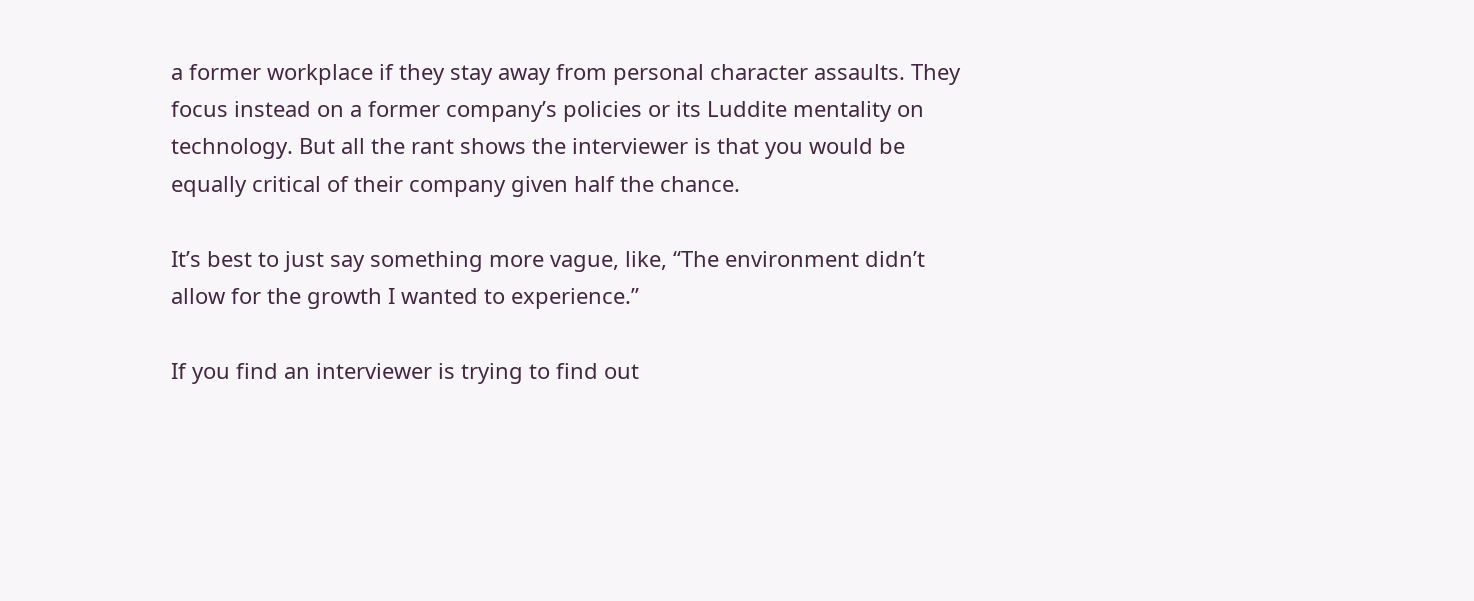a former workplace if they stay away from personal character assaults. They focus instead on a former company’s policies or its Luddite mentality on technology. But all the rant shows the interviewer is that you would be equally critical of their company given half the chance.

It’s best to just say something more vague, like, “The environment didn’t allow for the growth I wanted to experience.”

If you find an interviewer is trying to find out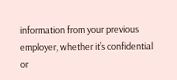information from your previous employer, whether it’s confidential or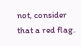not, consider that a red flag.